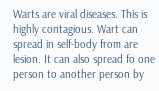Warts are viral diseases. This is highly contagious. Wart can spread in self-body from are lesion. It can also spread fo one person to another person by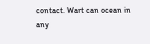contact. Wart can ocean in any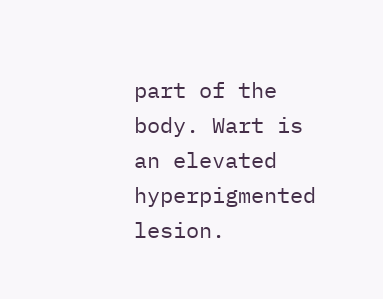part of the body. Wart is an elevated hyperpigmented lesion.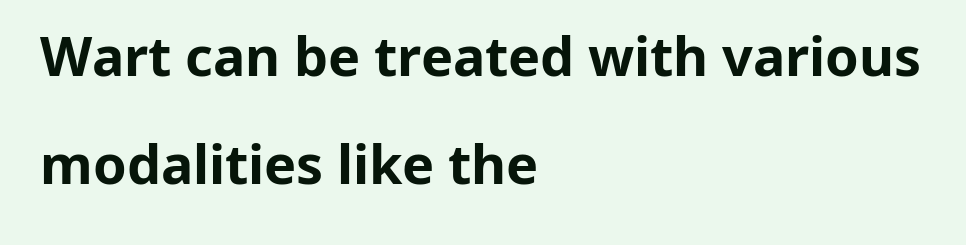Wart can be treated with various modalities like the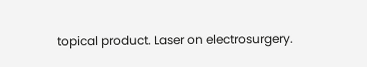topical product. Laser on electrosurgery.